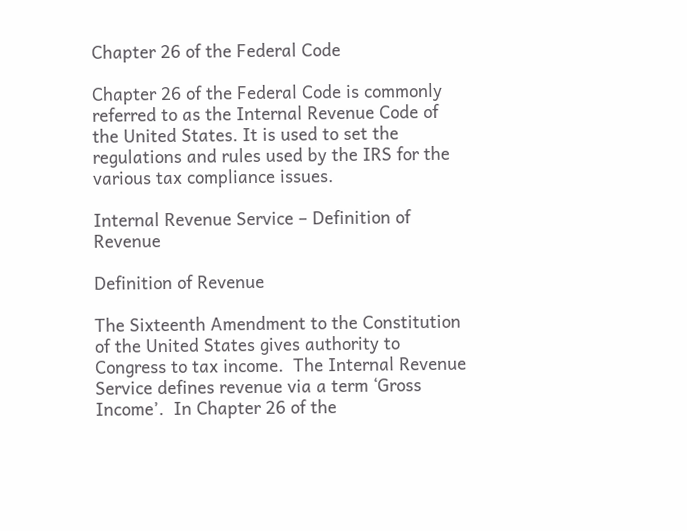Chapter 26 of the Federal Code

Chapter 26 of the Federal Code is commonly referred to as the Internal Revenue Code of the United States. It is used to set the regulations and rules used by the IRS for the various tax compliance issues.

Internal Revenue Service – Definition of Revenue

Definition of Revenue

The Sixteenth Amendment to the Constitution of the United States gives authority to Congress to tax income.  The Internal Revenue Service defines revenue via a term ‘Gross Income’.  In Chapter 26 of the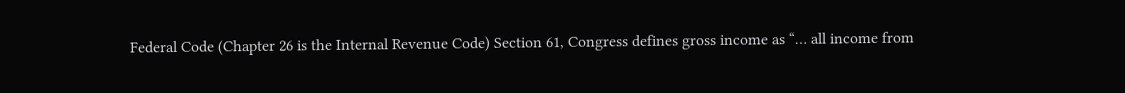Federal Code (Chapter 26 is the Internal Revenue Code) Section 61, Congress defines gross income as “… all income from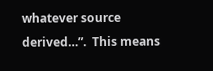whatever source derived…”.  This means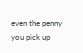even the penny you pick up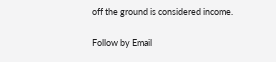off the ground is considered income.

Follow by Email